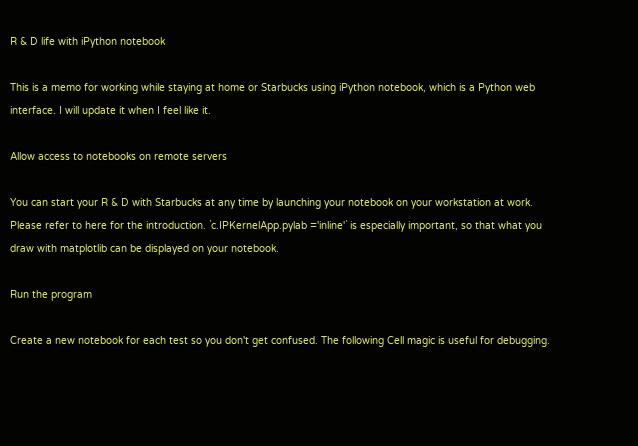R & D life with iPython notebook

This is a memo for working while staying at home or Starbucks using iPython notebook, which is a Python web interface. I will update it when I feel like it.

Allow access to notebooks on remote servers

You can start your R & D with Starbucks at any time by launching your notebook on your workstation at work. Please refer to here for the introduction. `c.IPKernelApp.pylab ='inline'` is especially important, so that what you draw with matplotlib can be displayed on your notebook.

Run the program

Create a new notebook for each test so you don't get confused. The following Cell magic is useful for debugging.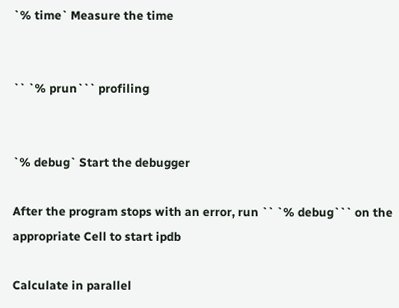`% time` Measure the time


`` `% prun``` profiling


`% debug` Start the debugger

After the program stops with an error, run `` `% debug``` on the appropriate Cell to start ipdb

Calculate in parallel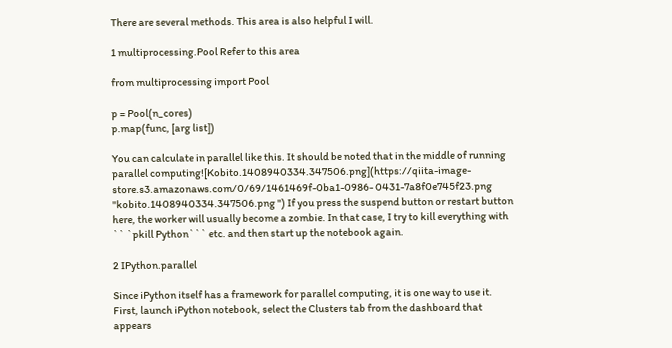There are several methods. This area is also helpful I will.

1 multiprocessing.Pool Refer to this area

from multiprocessing import Pool

p = Pool(n_cores)
p.map(func, [arg list])

You can calculate in parallel like this. It should be noted that in the middle of running parallel computing![Kobito.1408940334.347506.png](https://qiita-image-store.s3.amazonaws.com/0/69/1461469f-0ba1-0986- 0431-7a8f0e745f23.png "kobito.1408940334.347506.png ") If you press the suspend button or restart button here, the worker will usually become a zombie. In that case, I try to kill everything with `` `pkill Python``` etc. and then start up the notebook again.

2 IPython.parallel

Since iPython itself has a framework for parallel computing, it is one way to use it. First, launch iPython notebook, select the Clusters tab from the dashboard that appears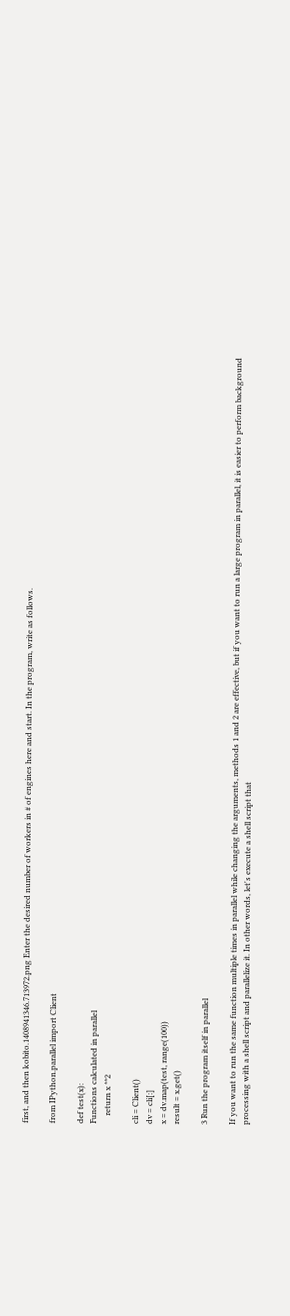first, and then kobito.1408941346.713972.png Enter the desired number of workers in # of engines here and start. In the program, write as follows.

from IPython.parallel import Client

def test(x):
Functions calculated in parallel
    return x **2

cli = Client()
dv = cli[:]
x = dv.map(test, range(100))
result = x.get()

3 Run the program itself in parallel

If you want to run the same function multiple times in parallel while changing the arguments, methods 1 and 2 are effective, but if you want to run a large program in parallel, it is easier to perform background processing with a shell script and parallelize it. In other words, let's execute a shell script that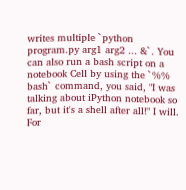writes multiple `python program.py arg1 arg2 ... &`. You can also run a bash script on a notebook Cell by using the `%% bash` command, you said, "I was talking about iPython notebook so far, but it's a shell after all!" I will. For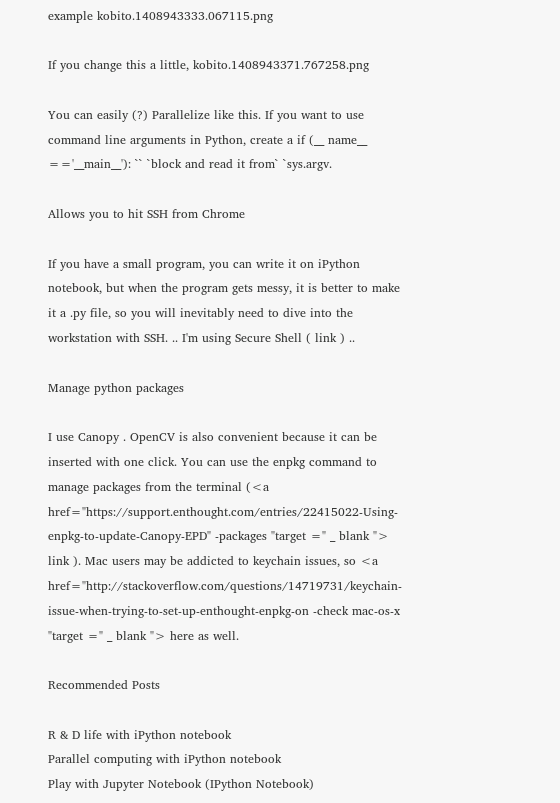example kobito.1408943333.067115.png

If you change this a little, kobito.1408943371.767258.png

You can easily (?) Parallelize like this. If you want to use command line arguments in Python, create a if (__ name__ =='__main__'): `` `block and read it from` `sys.argv.

Allows you to hit SSH from Chrome

If you have a small program, you can write it on iPython notebook, but when the program gets messy, it is better to make it a .py file, so you will inevitably need to dive into the workstation with SSH. .. I'm using Secure Shell ( link ) ..

Manage python packages

I use Canopy . OpenCV is also convenient because it can be inserted with one click. You can use the enpkg command to manage packages from the terminal (<a href="https://support.enthought.com/entries/22415022-Using-enpkg-to-update-Canopy-EPD" -packages "target =" _ blank "> link ). Mac users may be addicted to keychain issues, so <a href="http://stackoverflow.com/questions/14719731/keychain-issue-when-trying-to-set-up-enthought-enpkg-on -check mac-os-x "target =" _ blank "> here as well.

Recommended Posts

R & D life with iPython notebook
Parallel computing with iPython notebook
Play with Jupyter Notebook (IPython Notebook)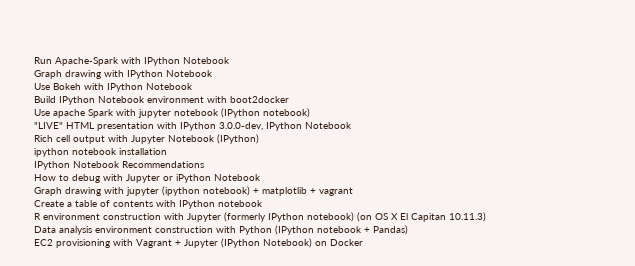Run Apache-Spark with IPython Notebook
Graph drawing with IPython Notebook
Use Bokeh with IPython Notebook
Build IPython Notebook environment with boot2docker
Use apache Spark with jupyter notebook (IPython notebook)
"LIVE" HTML presentation with IPython 3.0.0-dev, IPython Notebook
Rich cell output with Jupyter Notebook (IPython)
ipython notebook installation
IPython Notebook Recommendations
How to debug with Jupyter or iPython Notebook
Graph drawing with jupyter (ipython notebook) + matplotlib + vagrant
Create a table of contents with IPython notebook
R environment construction with Jupyter (formerly IPython notebook) (on OS X El Capitan 10.11.3)
Data analysis environment construction with Python (IPython notebook + Pandas)
EC2 provisioning with Vagrant + Jupyter (IPython Notebook) on Docker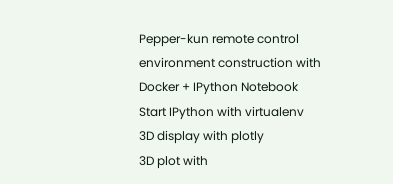Pepper-kun remote control environment construction with Docker + IPython Notebook
Start IPython with virtualenv
3D display with plotly
3D plot with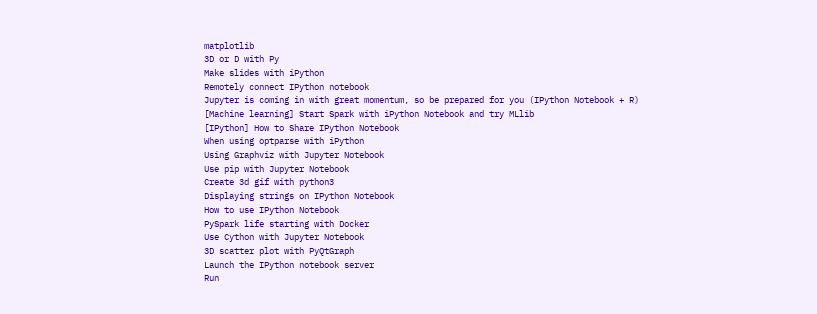matplotlib
3D or D with Py
Make slides with iPython
Remotely connect IPython notebook
Jupyter is coming in with great momentum, so be prepared for you (IPython Notebook + R)
[Machine learning] Start Spark with iPython Notebook and try MLlib
[IPython] How to Share IPython Notebook
When using optparse with iPython
Using Graphviz with Jupyter Notebook
Use pip with Jupyter Notebook
Create 3d gif with python3
Displaying strings on IPython Notebook
How to use IPython Notebook
PySpark life starting with Docker
Use Cython with Jupyter Notebook
3D scatter plot with PyQtGraph
Launch the IPython notebook server
Run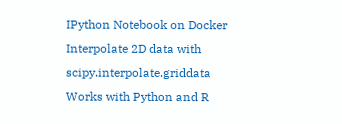IPython Notebook on Docker
Interpolate 2D data with scipy.interpolate.griddata
Works with Python and R